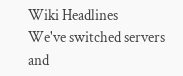Wiki Headlines
We've switched servers and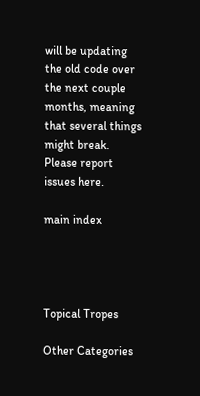will be updating the old code over the next couple months, meaning that several things might break. Please report issues here.

main index




Topical Tropes

Other Categories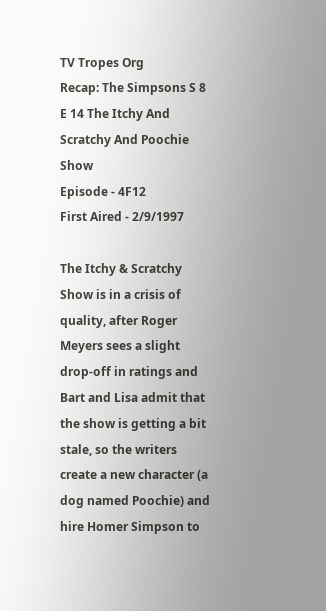TV Tropes Org
Recap: The Simpsons S 8 E 14 The Itchy And Scratchy And Poochie Show
Episode - 4F12
First Aired - 2/9/1997

The Itchy & Scratchy Show is in a crisis of quality, after Roger Meyers sees a slight drop-off in ratings and Bart and Lisa admit that the show is getting a bit stale, so the writers create a new character (a dog named Poochie) and hire Homer Simpson to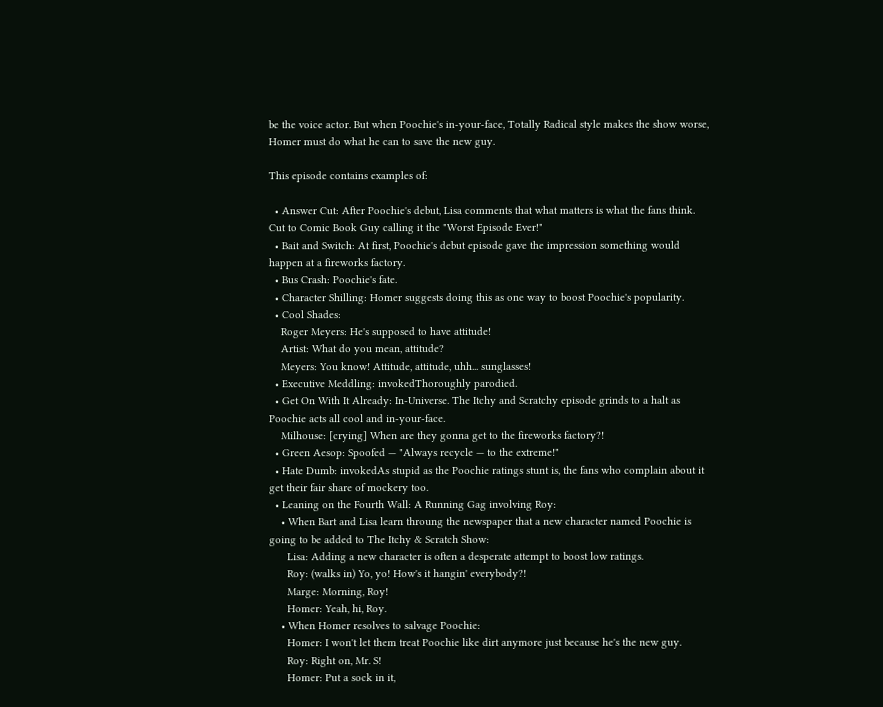be the voice actor. But when Poochie's in-your-face, Totally Radical style makes the show worse, Homer must do what he can to save the new guy.

This episode contains examples of:

  • Answer Cut: After Poochie's debut, Lisa comments that what matters is what the fans think. Cut to Comic Book Guy calling it the "Worst Episode Ever!"
  • Bait and Switch: At first, Poochie's debut episode gave the impression something would happen at a fireworks factory.
  • Bus Crash: Poochie's fate.
  • Character Shilling: Homer suggests doing this as one way to boost Poochie's popularity.
  • Cool Shades:
    Roger Meyers: He's supposed to have attitude!
    Artist: What do you mean, attitude?
    Meyers: You know! Attitude, attitude, uhh... sunglasses!
  • Executive Meddling: invokedThoroughly parodied.
  • Get On With It Already: In-Universe. The Itchy and Scratchy episode grinds to a halt as Poochie acts all cool and in-your-face.
    Milhouse: [crying] When are they gonna get to the fireworks factory?!
  • Green Aesop: Spoofed — "Always recycle — to the extreme!"
  • Hate Dumb: invokedAs stupid as the Poochie ratings stunt is, the fans who complain about it get their fair share of mockery too.
  • Leaning on the Fourth Wall: A Running Gag involving Roy:
    • When Bart and Lisa learn throung the newspaper that a new character named Poochie is going to be added to The Itchy & Scratch Show:
      Lisa: Adding a new character is often a desperate attempt to boost low ratings.
      Roy: (walks in) Yo, yo! How's it hangin' everybody?!
      Marge: Morning, Roy!
      Homer: Yeah, hi, Roy.
    • When Homer resolves to salvage Poochie:
      Homer: I won't let them treat Poochie like dirt anymore just because he's the new guy.
      Roy: Right on, Mr. S!
      Homer: Put a sock in it,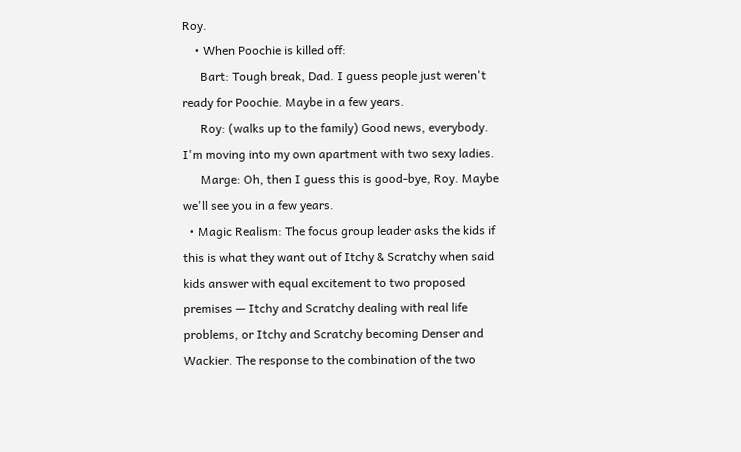Roy.
    • When Poochie is killed off:
      Bart: Tough break, Dad. I guess people just weren't ready for Poochie. Maybe in a few years.
      Roy: (walks up to the family) Good news, everybody. I'm moving into my own apartment with two sexy ladies.
      Marge: Oh, then I guess this is good-bye, Roy. Maybe we'll see you in a few years.
  • Magic Realism: The focus group leader asks the kids if this is what they want out of Itchy & Scratchy when said kids answer with equal excitement to two proposed premises — Itchy and Scratchy dealing with real life problems, or Itchy and Scratchy becoming Denser and Wackier. The response to the combination of the two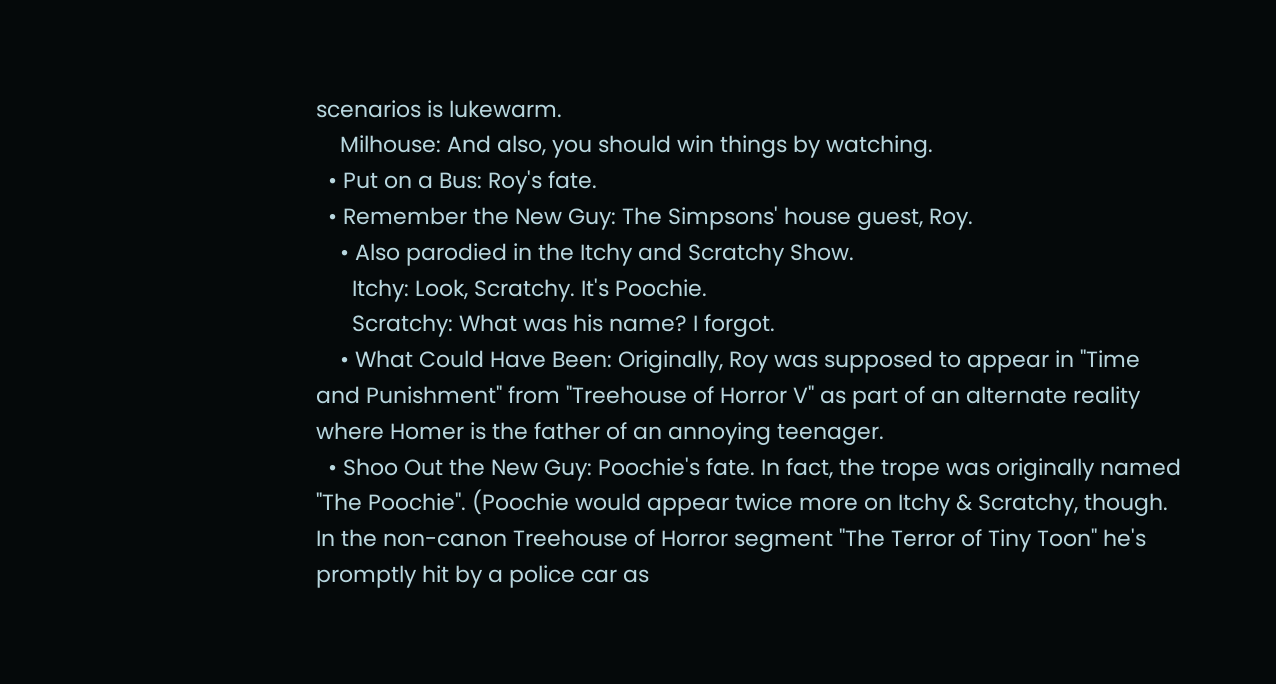scenarios is lukewarm.
    Milhouse: And also, you should win things by watching.
  • Put on a Bus: Roy's fate.
  • Remember the New Guy: The Simpsons' house guest, Roy.
    • Also parodied in the Itchy and Scratchy Show.
      Itchy: Look, Scratchy. It's Poochie.
      Scratchy: What was his name? I forgot.
    • What Could Have Been: Originally, Roy was supposed to appear in "Time and Punishment" from "Treehouse of Horror V" as part of an alternate reality where Homer is the father of an annoying teenager.
  • Shoo Out the New Guy: Poochie's fate. In fact, the trope was originally named "The Poochie". (Poochie would appear twice more on Itchy & Scratchy, though. In the non-canon Treehouse of Horror segment "The Terror of Tiny Toon" he's promptly hit by a police car as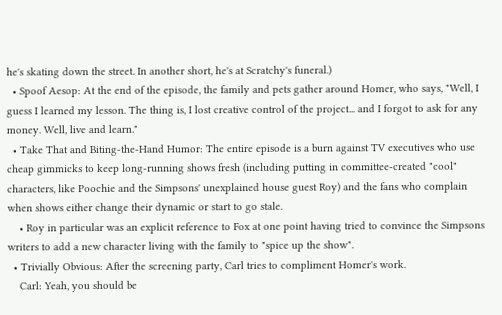he's skating down the street. In another short, he's at Scratchy's funeral.)
  • Spoof Aesop: At the end of the episode, the family and pets gather around Homer, who says, "Well, I guess I learned my lesson. The thing is, I lost creative control of the project... and I forgot to ask for any money. Well, live and learn."
  • Take That and Biting-the-Hand Humor: The entire episode is a burn against TV executives who use cheap gimmicks to keep long-running shows fresh (including putting in committee-created "cool" characters, like Poochie and the Simpsons' unexplained house guest Roy) and the fans who complain when shows either change their dynamic or start to go stale.
    • Roy in particular was an explicit reference to Fox at one point having tried to convince the Simpsons writers to add a new character living with the family to "spice up the show".
  • Trivially Obvious: After the screening party, Carl tries to compliment Homer's work.
    Carl: Yeah, you should be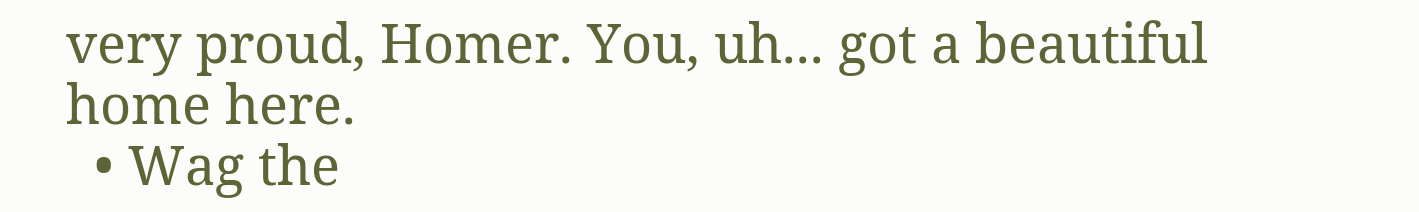very proud, Homer. You, uh... got a beautiful home here.
  • Wag the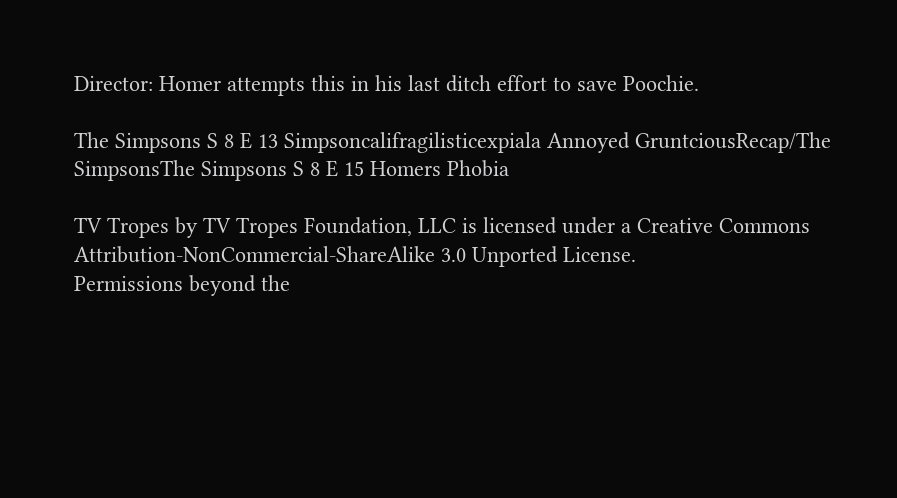Director: Homer attempts this in his last ditch effort to save Poochie.

The Simpsons S 8 E 13 Simpsoncalifragilisticexpiala Annoyed GruntciousRecap/The SimpsonsThe Simpsons S 8 E 15 Homers Phobia

TV Tropes by TV Tropes Foundation, LLC is licensed under a Creative Commons Attribution-NonCommercial-ShareAlike 3.0 Unported License.
Permissions beyond the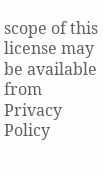scope of this license may be available from
Privacy Policy